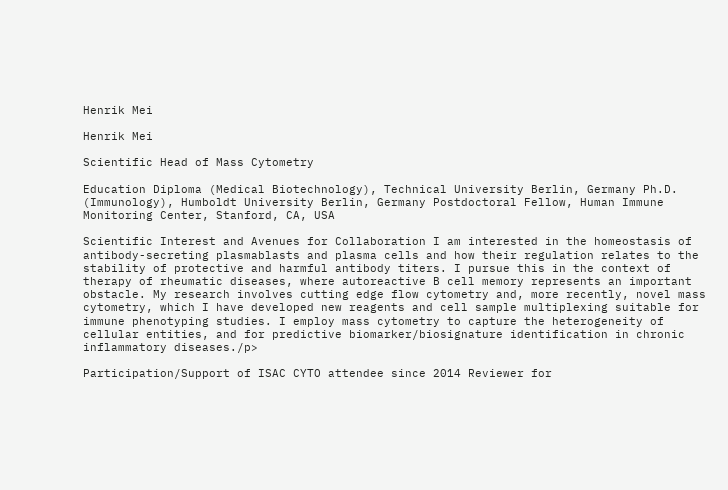Henrik Mei

Henrik Mei

Scientific Head of Mass Cytometry

Education Diploma (Medical Biotechnology), Technical University Berlin, Germany Ph.D. (Immunology), Humboldt University Berlin, Germany Postdoctoral Fellow, Human Immune Monitoring Center, Stanford, CA, USA

Scientific Interest and Avenues for Collaboration I am interested in the homeostasis of antibody-secreting plasmablasts and plasma cells and how their regulation relates to the stability of protective and harmful antibody titers. I pursue this in the context of therapy of rheumatic diseases, where autoreactive B cell memory represents an important obstacle. My research involves cutting edge flow cytometry and, more recently, novel mass cytometry, which I have developed new reagents and cell sample multiplexing suitable for immune phenotyping studies. I employ mass cytometry to capture the heterogeneity of cellular entities, and for predictive biomarker/biosignature identification in chronic inflammatory diseases./p>

Participation/Support of ISAC CYTO attendee since 2014 Reviewer for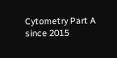Cytometry Part A since 2015